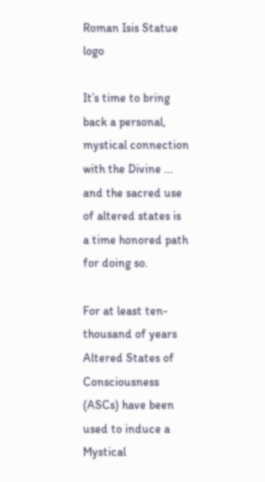Roman Isis Statue logo

It’s time to bring back a personal, mystical connection with the Divine ...
and the sacred use of altered states is a time honored path for doing so.

For at least ten-thousand of years Altered States of Consciousness (ASCs) have been used to induce a Mystical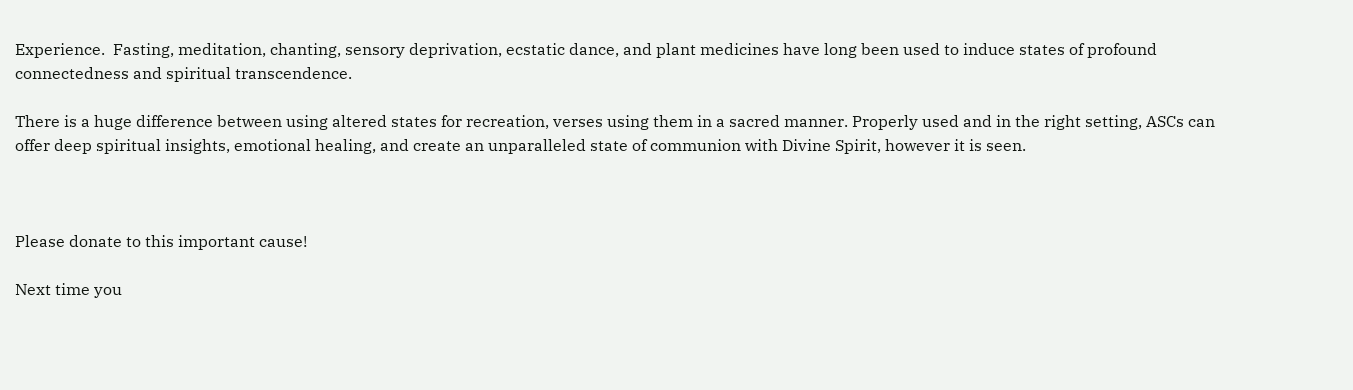Experience.  Fasting, meditation, chanting, sensory deprivation, ecstatic dance, and plant medicines have long been used to induce states of profound connectedness and spiritual transcendence.

There is a huge difference between using altered states for recreation, verses using them in a sacred manner. Properly used and in the right setting, ASCs can offer deep spiritual insights, emotional healing, and create an unparalleled state of communion with Divine Spirit, however it is seen.



Please donate to this important cause!

Next time you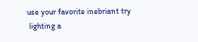use your favorite inebriant try
 lighting a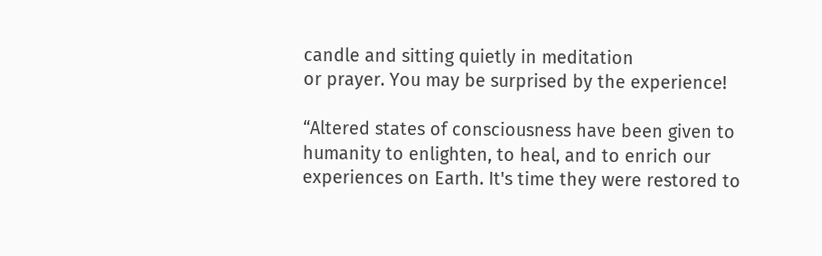candle and sitting quietly in meditation
or prayer. You may be surprised by the experience!

“Altered states of consciousness have been given to humanity to enlighten, to heal, and to enrich our experiences on Earth. It's time they were restored to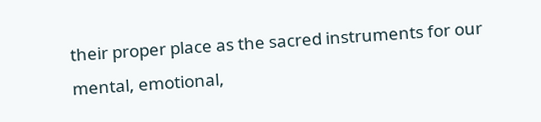their proper place as the sacred instruments for our mental, emotional,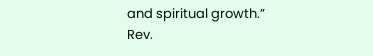and spiritual growth.”
Rev.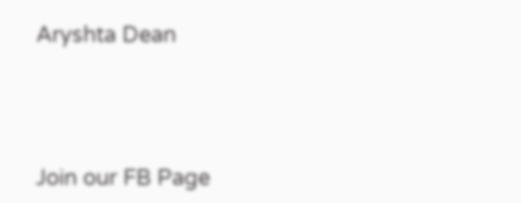Aryshta Dean




Join our FB Page